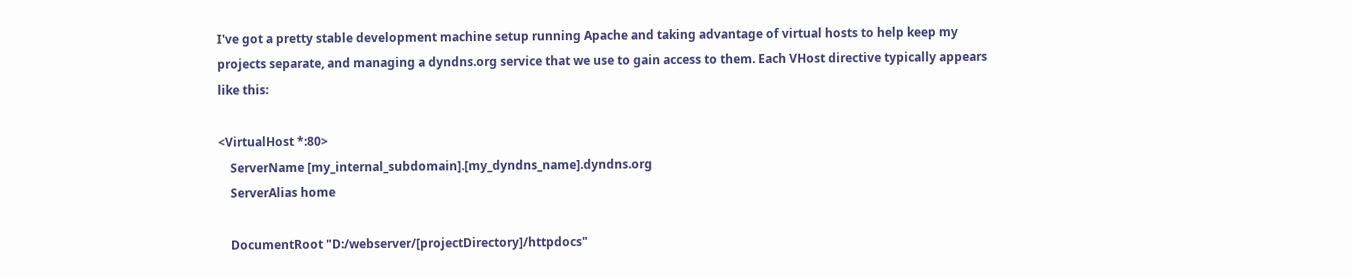I've got a pretty stable development machine setup running Apache and taking advantage of virtual hosts to help keep my projects separate, and managing a dyndns.org service that we use to gain access to them. Each VHost directive typically appears like this:

<VirtualHost *:80>
    ServerName [my_internal_subdomain].[my_dyndns_name].dyndns.org
    ServerAlias home

    DocumentRoot "D:/webserver/[projectDirectory]/httpdocs"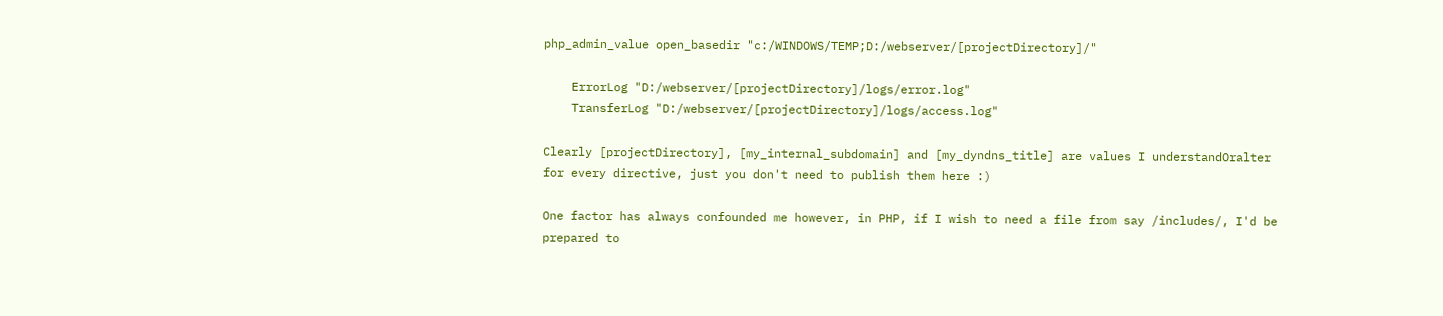php_admin_value open_basedir "c:/WINDOWS/TEMP;D:/webserver/[projectDirectory]/"

    ErrorLog "D:/webserver/[projectDirectory]/logs/error.log"
    TransferLog "D:/webserver/[projectDirectory]/logs/access.log"

Clearly [projectDirectory], [my_internal_subdomain] and [my_dyndns_title] are values I understandOralter for every directive, just you don't need to publish them here :)

One factor has always confounded me however, in PHP, if I wish to need a file from say /includes/, I'd be prepared to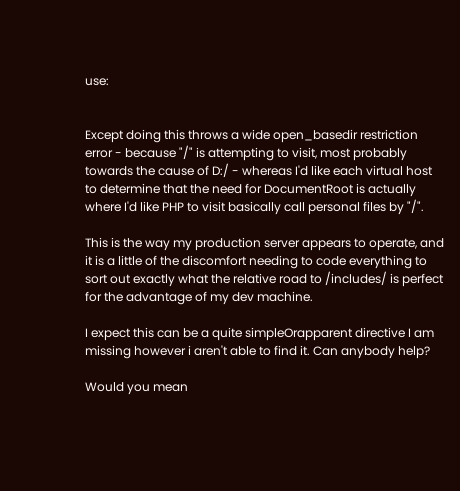use:


Except doing this throws a wide open_basedir restriction error - because "/" is attempting to visit, most probably towards the cause of D:/ - whereas I'd like each virtual host to determine that the need for DocumentRoot is actually where I'd like PHP to visit basically call personal files by "/".

This is the way my production server appears to operate, and it is a little of the discomfort needing to code everything to sort out exactly what the relative road to /includes/ is perfect for the advantage of my dev machine.

I expect this can be a quite simpleOrapparent directive I am missing however i aren't able to find it. Can anybody help?

Would you mean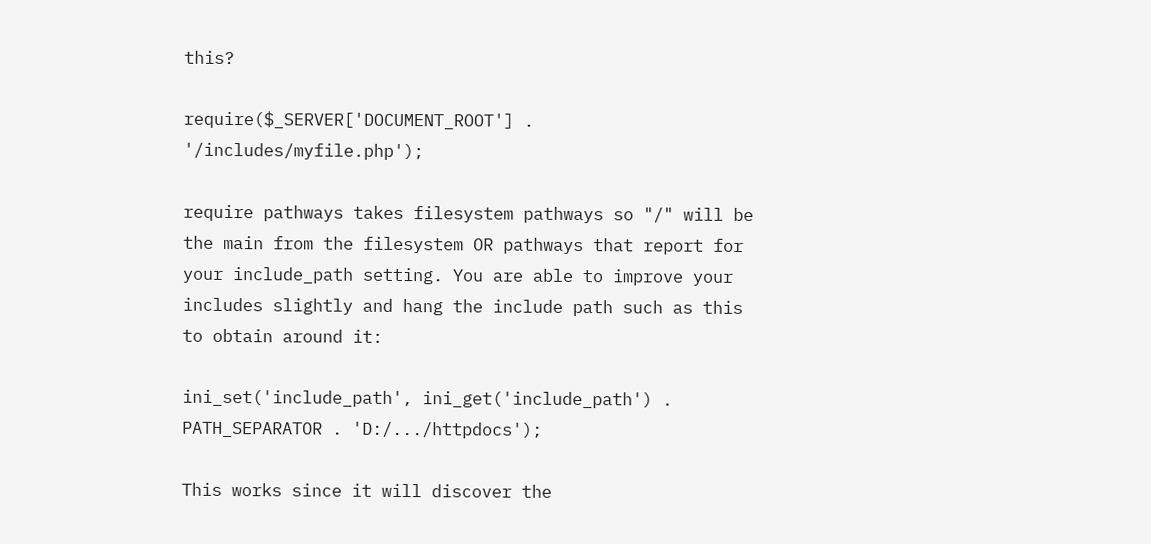this?

require($_SERVER['DOCUMENT_ROOT'] . '/includes/myfile.php');

require pathways takes filesystem pathways so "/" will be the main from the filesystem OR pathways that report for your include_path setting. You are able to improve your includes slightly and hang the include path such as this to obtain around it:

ini_set('include_path', ini_get('include_path') . PATH_SEPARATOR . 'D:/.../httpdocs');

This works since it will discover the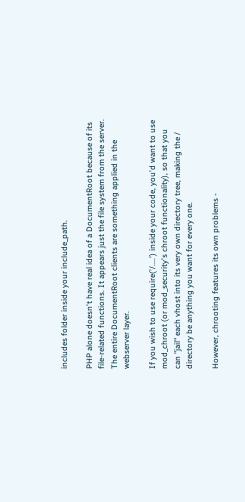includes folder inside your include_path.

PHP alone doesn't have real idea of a DocumentRoot because of its file-related functions. It appears just the file system from the server. The entire DocumentRoot clients are something applied in the webserver layer.

If you wish to use require('/....') inside your code, you'd want to use mod_chroot (or mod_security's chroot functionality), so that you can "jail" each vhost into its very own directory tree, making the / directory be anything you want for every one.

However, chrooting features its own problems -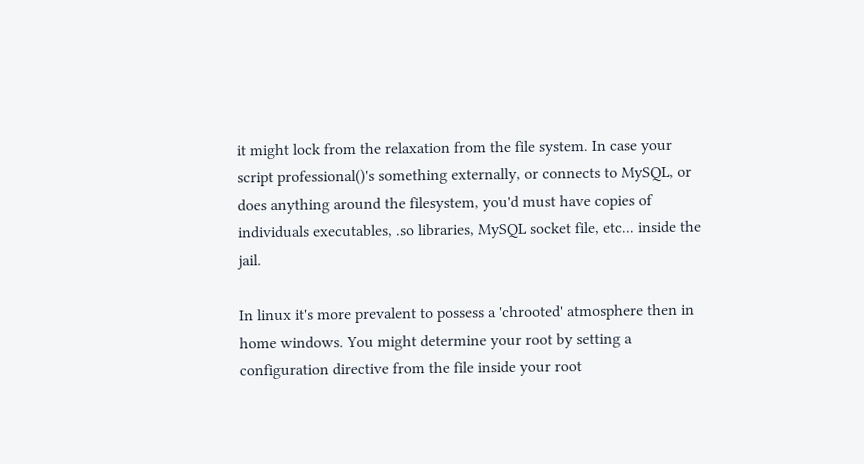it might lock from the relaxation from the file system. In case your script professional()'s something externally, or connects to MySQL, or does anything around the filesystem, you'd must have copies of individuals executables, .so libraries, MySQL socket file, etc... inside the jail.

In linux it's more prevalent to possess a 'chrooted' atmosphere then in home windows. You might determine your root by setting a configuration directive from the file inside your root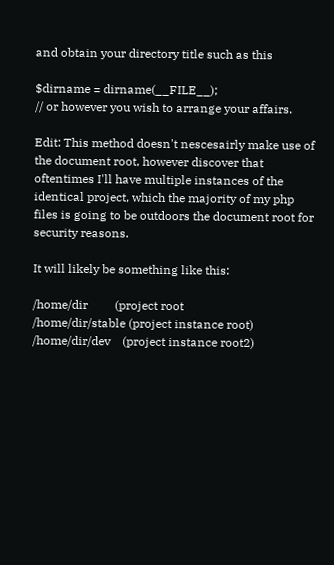and obtain your directory title such as this

$dirname = dirname(__FILE__);
// or however you wish to arrange your affairs.

Edit: This method doesn't nescesairly make use of the document root, however discover that oftentimes I'll have multiple instances of the identical project, which the majority of my php files is going to be outdoors the document root for security reasons.

It will likely be something like this:

/home/dir         (project root
/home/dir/stable (project instance root)
/home/dir/dev    (project instance root2)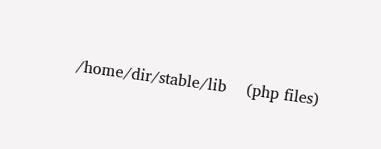/home/dir/stable/lib    (php files)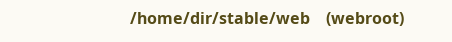/home/dir/stable/web    (webroot)